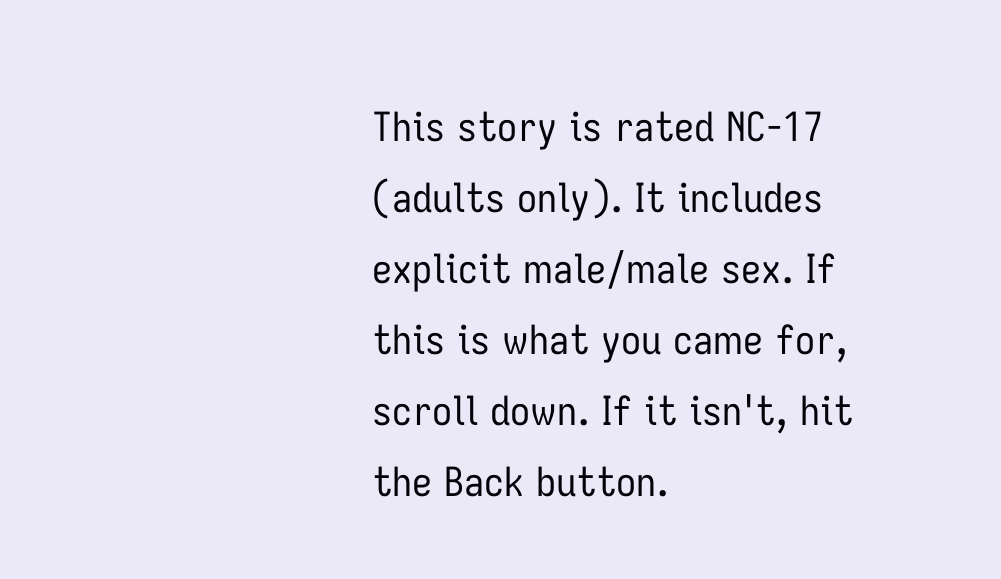This story is rated NC-17 (adults only). It includes explicit male/male sex. If this is what you came for, scroll down. If it isn't, hit the Back button.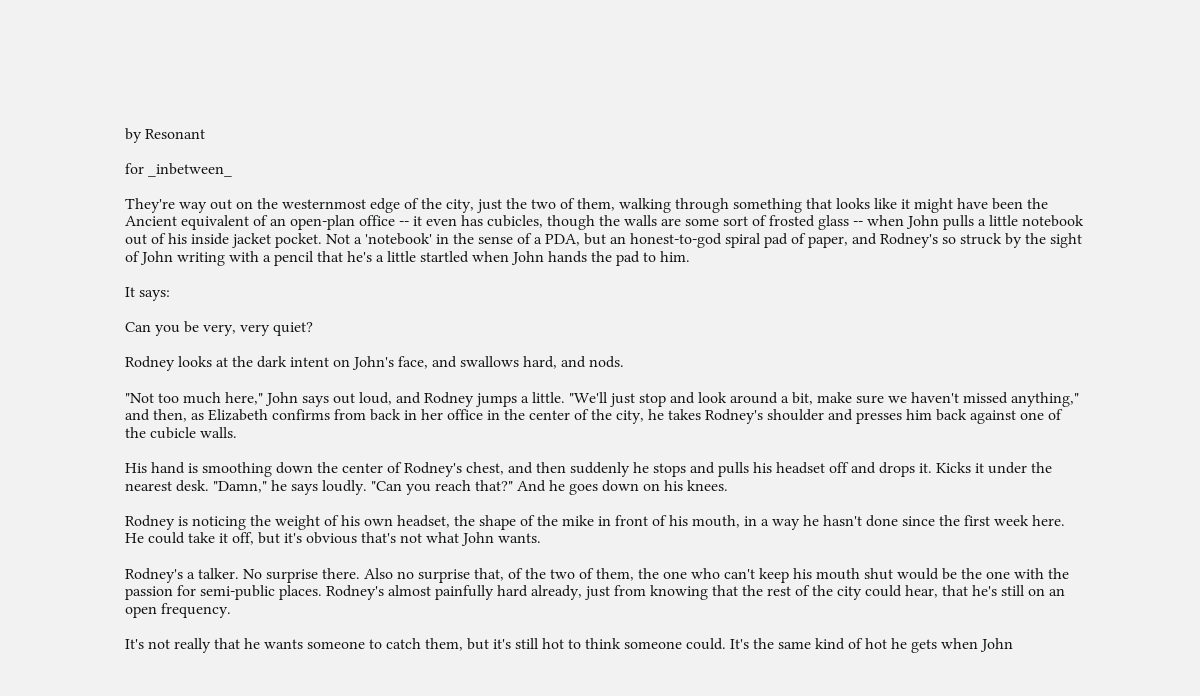by Resonant

for _inbetween_

They're way out on the westernmost edge of the city, just the two of them, walking through something that looks like it might have been the Ancient equivalent of an open-plan office -- it even has cubicles, though the walls are some sort of frosted glass -- when John pulls a little notebook out of his inside jacket pocket. Not a 'notebook' in the sense of a PDA, but an honest-to-god spiral pad of paper, and Rodney's so struck by the sight of John writing with a pencil that he's a little startled when John hands the pad to him.

It says:

Can you be very, very quiet?

Rodney looks at the dark intent on John's face, and swallows hard, and nods.

"Not too much here," John says out loud, and Rodney jumps a little. "We'll just stop and look around a bit, make sure we haven't missed anything," and then, as Elizabeth confirms from back in her office in the center of the city, he takes Rodney's shoulder and presses him back against one of the cubicle walls.

His hand is smoothing down the center of Rodney's chest, and then suddenly he stops and pulls his headset off and drops it. Kicks it under the nearest desk. "Damn," he says loudly. "Can you reach that?" And he goes down on his knees.

Rodney is noticing the weight of his own headset, the shape of the mike in front of his mouth, in a way he hasn't done since the first week here. He could take it off, but it's obvious that's not what John wants.

Rodney's a talker. No surprise there. Also no surprise that, of the two of them, the one who can't keep his mouth shut would be the one with the passion for semi-public places. Rodney's almost painfully hard already, just from knowing that the rest of the city could hear, that he's still on an open frequency.

It's not really that he wants someone to catch them, but it's still hot to think someone could. It's the same kind of hot he gets when John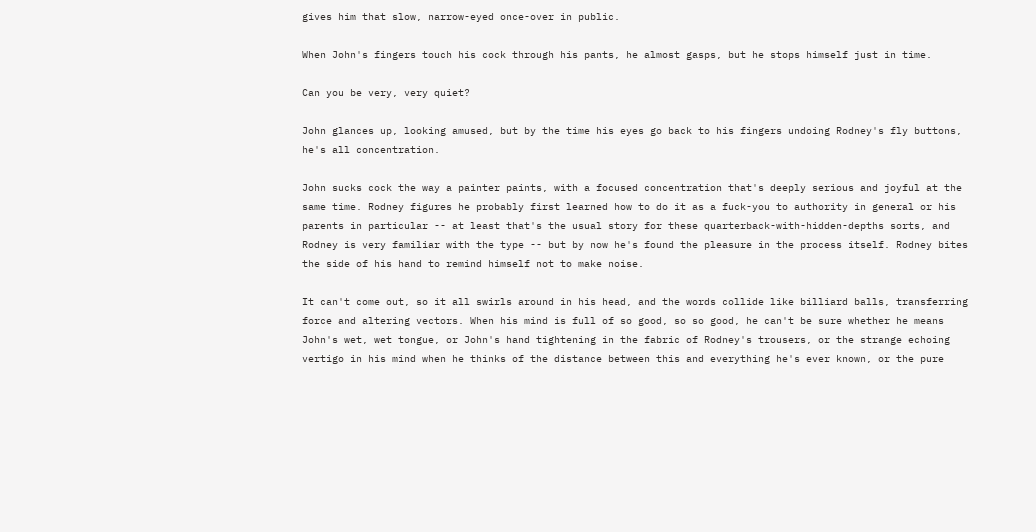gives him that slow, narrow-eyed once-over in public.

When John's fingers touch his cock through his pants, he almost gasps, but he stops himself just in time.

Can you be very, very quiet?

John glances up, looking amused, but by the time his eyes go back to his fingers undoing Rodney's fly buttons, he's all concentration.

John sucks cock the way a painter paints, with a focused concentration that's deeply serious and joyful at the same time. Rodney figures he probably first learned how to do it as a fuck-you to authority in general or his parents in particular -- at least that's the usual story for these quarterback-with-hidden-depths sorts, and Rodney is very familiar with the type -- but by now he's found the pleasure in the process itself. Rodney bites the side of his hand to remind himself not to make noise.

It can't come out, so it all swirls around in his head, and the words collide like billiard balls, transferring force and altering vectors. When his mind is full of so good, so so good, he can't be sure whether he means John's wet, wet tongue, or John's hand tightening in the fabric of Rodney's trousers, or the strange echoing vertigo in his mind when he thinks of the distance between this and everything he's ever known, or the pure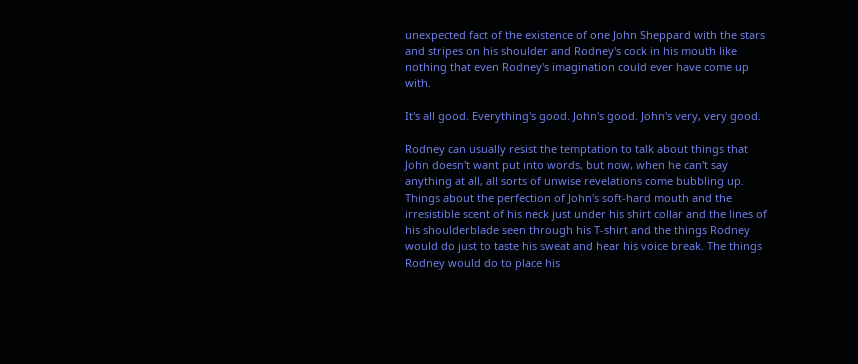unexpected fact of the existence of one John Sheppard with the stars and stripes on his shoulder and Rodney's cock in his mouth like nothing that even Rodney's imagination could ever have come up with.

It's all good. Everything's good. John's good. John's very, very good.

Rodney can usually resist the temptation to talk about things that John doesn't want put into words, but now, when he can't say anything at all, all sorts of unwise revelations come bubbling up. Things about the perfection of John's soft-hard mouth and the irresistible scent of his neck just under his shirt collar and the lines of his shoulderblade seen through his T-shirt and the things Rodney would do just to taste his sweat and hear his voice break. The things Rodney would do to place his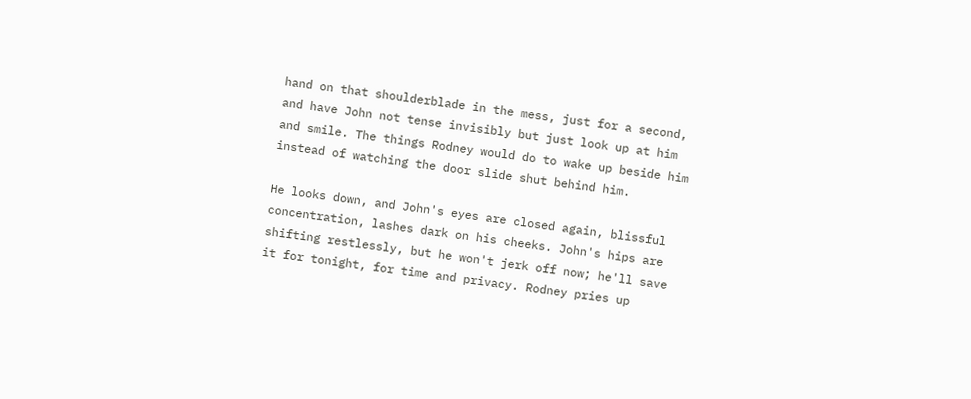hand on that shoulderblade in the mess, just for a second, and have John not tense invisibly but just look up at him and smile. The things Rodney would do to wake up beside him instead of watching the door slide shut behind him.

He looks down, and John's eyes are closed again, blissful concentration, lashes dark on his cheeks. John's hips are shifting restlessly, but he won't jerk off now; he'll save it for tonight, for time and privacy. Rodney pries up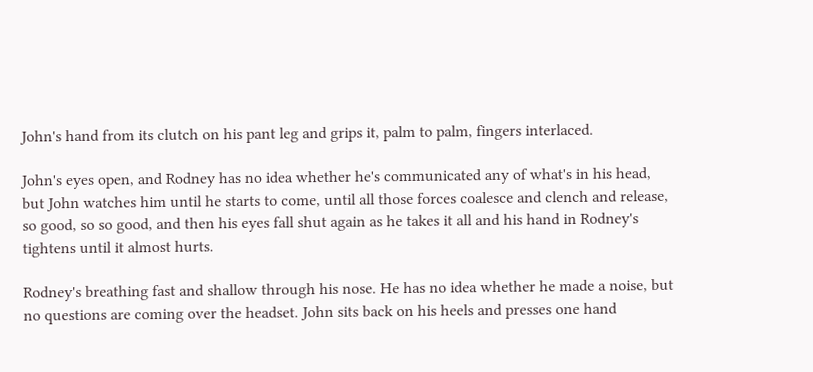John's hand from its clutch on his pant leg and grips it, palm to palm, fingers interlaced.

John's eyes open, and Rodney has no idea whether he's communicated any of what's in his head, but John watches him until he starts to come, until all those forces coalesce and clench and release, so good, so so good, and then his eyes fall shut again as he takes it all and his hand in Rodney's tightens until it almost hurts.

Rodney's breathing fast and shallow through his nose. He has no idea whether he made a noise, but no questions are coming over the headset. John sits back on his heels and presses one hand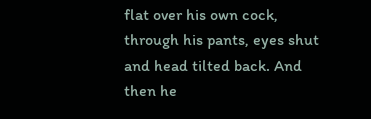flat over his own cock, through his pants, eyes shut and head tilted back. And then he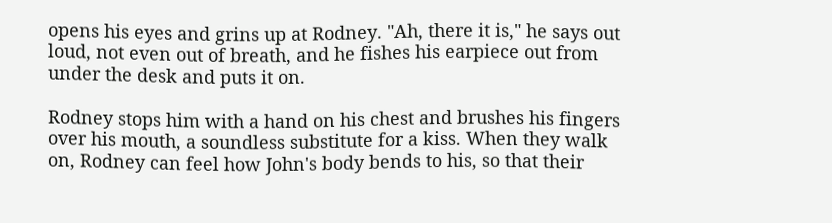opens his eyes and grins up at Rodney. "Ah, there it is," he says out loud, not even out of breath, and he fishes his earpiece out from under the desk and puts it on.

Rodney stops him with a hand on his chest and brushes his fingers over his mouth, a soundless substitute for a kiss. When they walk on, Rodney can feel how John's body bends to his, so that their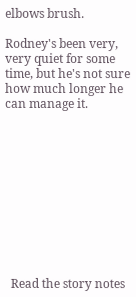elbows brush.

Rodney's been very, very quiet for some time, but he's not sure how much longer he can manage it.











  Read the story notes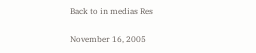Back to in medias Res

November 16, 2005